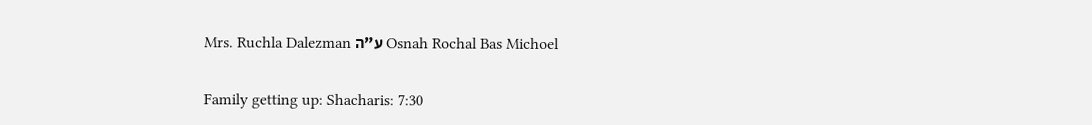Mrs. Ruchla Dalezman ע”ה Osnah Rochal Bas Michoel

Family getting up: Shacharis: 7:30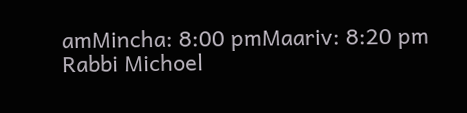amMincha: 8:00 pmMaariv: 8:20 pm
Rabbi Michoel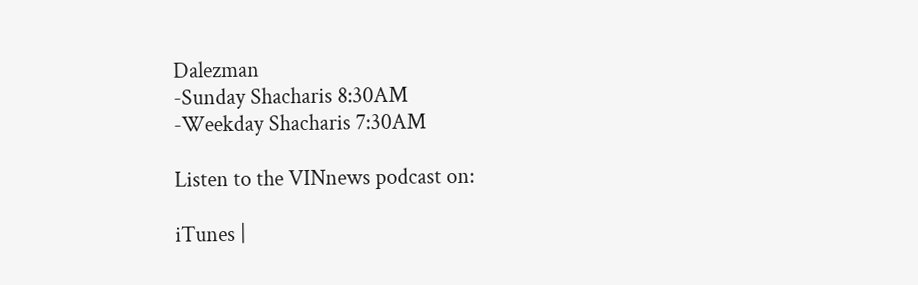Dalezman
-Sunday Shacharis 8:30AM
-Weekday Shacharis 7:30AM

Listen to the VINnews podcast on:

iTunes |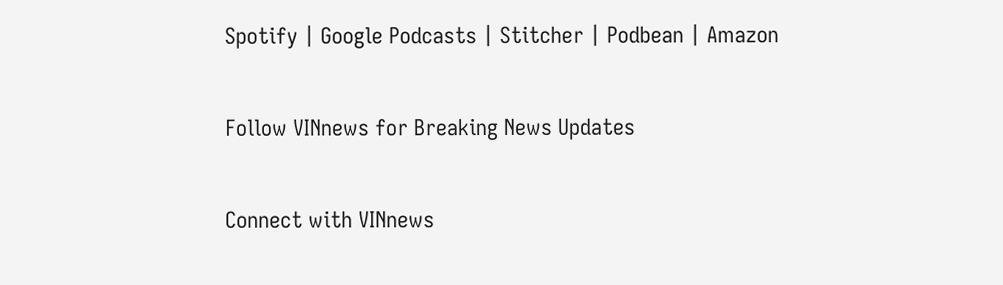Spotify | Google Podcasts | Stitcher | Podbean | Amazon

Follow VINnews for Breaking News Updates

Connect with VINnews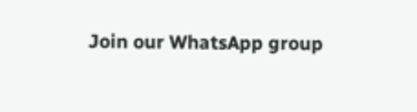Join our WhatsApp group